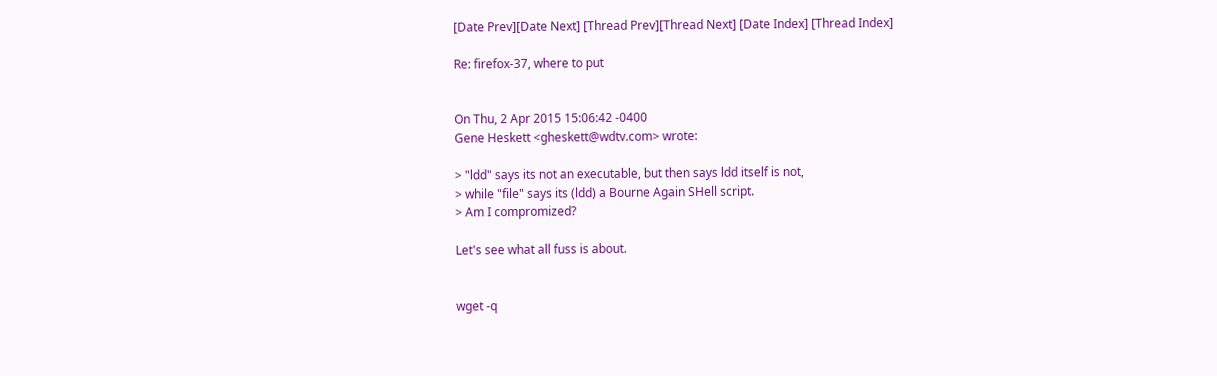[Date Prev][Date Next] [Thread Prev][Thread Next] [Date Index] [Thread Index]

Re: firefox-37, where to put


On Thu, 2 Apr 2015 15:06:42 -0400
Gene Heskett <gheskett@wdtv.com> wrote:

> "ldd" says its not an executable, but then says ldd itself is not,
> while "file" says its (ldd) a Bourne Again SHell script.
> Am I compromized?

Let's see what all fuss is about.


wget -q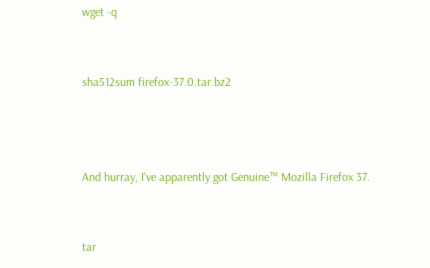wget -q


sha512sum firefox-37.0.tar.bz2



And hurray, I've apparently got Genuine™ Mozilla Firefox 37.


tar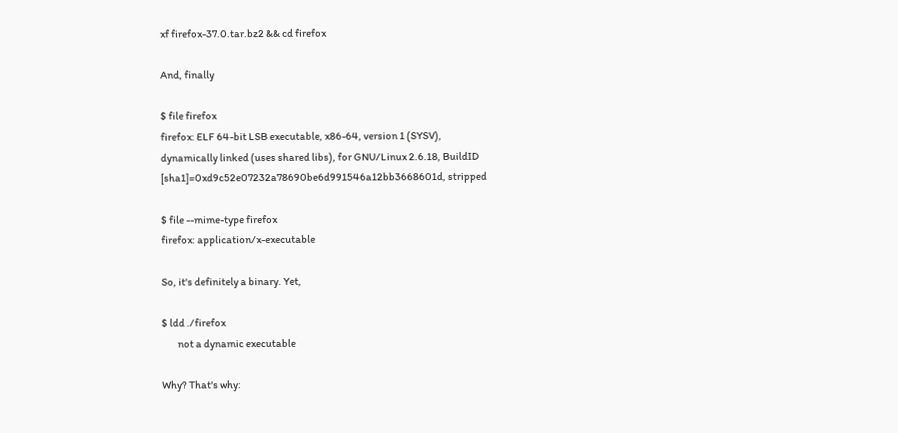xf firefox-37.0.tar.bz2 && cd firefox

And, finally

$ file firefox
firefox: ELF 64-bit LSB executable, x86-64, version 1 (SYSV),
dynamically linked (uses shared libs), for GNU/Linux 2.6.18, BuildID
[sha1]=0xd9c52e07232a78690be6d991546a12bb3668601d, stripped

$ file --mime-type firefox
firefox: application/x-executable

So, it's definitely a binary. Yet,

$ ldd ./firefox
        not a dynamic executable

Why? That's why: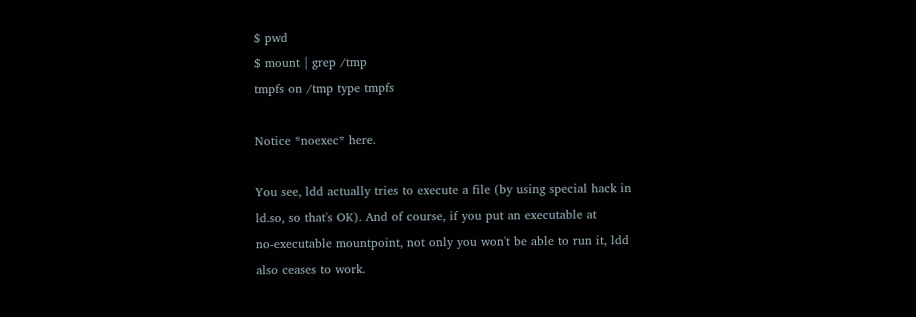$ pwd
$ mount | grep /tmp
tmpfs on /tmp type tmpfs

Notice *noexec* here.

You see, ldd actually tries to execute a file (by using special hack in
ld.so, so that's OK). And of course, if you put an executable at
no-executable mountpoint, not only you won't be able to run it, ldd
also ceases to work.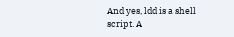And yes, ldd is a shell script. A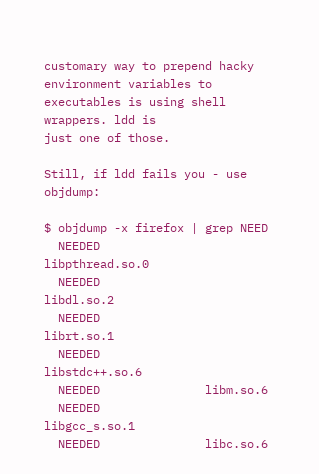customary way to prepend hacky
environment variables to executables is using shell wrappers. ldd is
just one of those.

Still, if ldd fails you - use objdump:

$ objdump -x firefox | grep NEED
  NEEDED               libpthread.so.0
  NEEDED               libdl.so.2
  NEEDED               librt.so.1
  NEEDED               libstdc++.so.6
  NEEDED               libm.so.6
  NEEDED               libgcc_s.so.1
  NEEDED               libc.so.6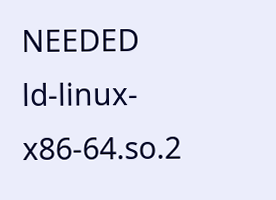NEEDED               ld-linux-x86-64.so.2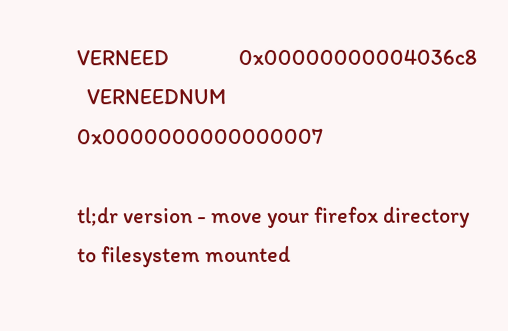VERNEED              0x00000000004036c8
  VERNEEDNUM           0x0000000000000007

tl;dr version - move your firefox directory to filesystem mounted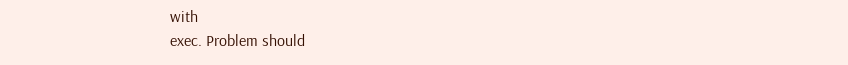with
exec. Problem should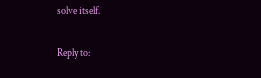solve itself.


Reply to: